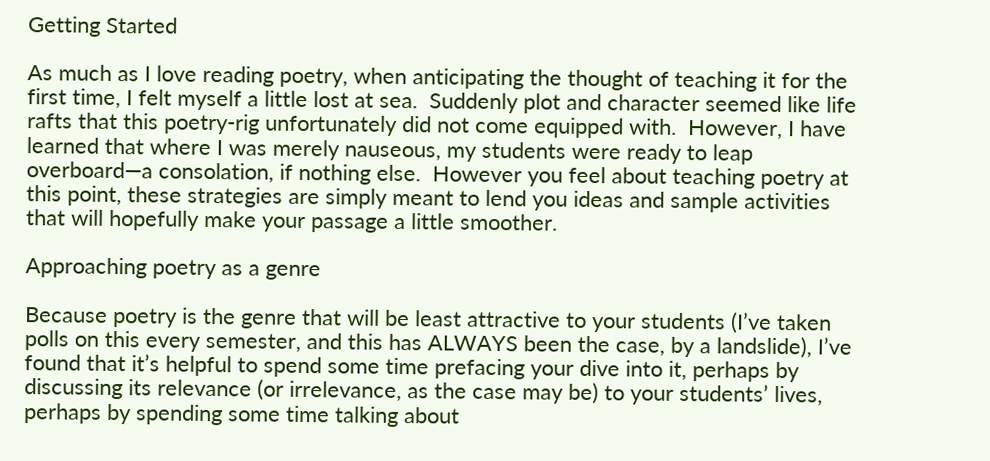Getting Started

As much as I love reading poetry, when anticipating the thought of teaching it for the first time, I felt myself a little lost at sea.  Suddenly plot and character seemed like life rafts that this poetry-rig unfortunately did not come equipped with.  However, I have learned that where I was merely nauseous, my students were ready to leap overboard—a consolation, if nothing else.  However you feel about teaching poetry at this point, these strategies are simply meant to lend you ideas and sample activities that will hopefully make your passage a little smoother.

Approaching poetry as a genre

Because poetry is the genre that will be least attractive to your students (I’ve taken polls on this every semester, and this has ALWAYS been the case, by a landslide), I’ve found that it’s helpful to spend some time prefacing your dive into it, perhaps by discussing its relevance (or irrelevance, as the case may be) to your students’ lives, perhaps by spending some time talking about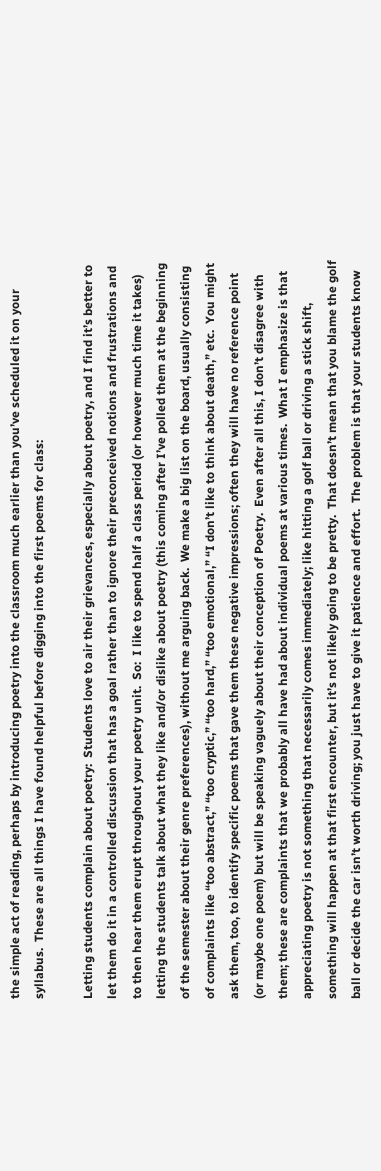the simple act of reading, perhaps by introducing poetry into the classroom much earlier than you’ve scheduled it on your syllabus.  These are all things I have found helpful before digging into the first poems for class:

Letting students complain about poetry:  Students love to air their grievances, especially about poetry, and I find it’s better to let them do it in a controlled discussion that has a goal rather than to ignore their preconceived notions and frustrations and to then hear them erupt throughout your poetry unit.  So:  I like to spend half a class period (or however much time it takes) letting the students talk about what they like and/or dislike about poetry (this coming after I’ve polled them at the beginning of the semester about their genre preferences), without me arguing back.  We make a big list on the board, usually consisting of complaints like “too abstract,” “too cryptic,” “too hard,” “too emotional,” “I don’t like to think about death,” etc.  You might ask them, too, to identify specific poems that gave them these negative impressions; often they will have no reference point (or maybe one poem) but will be speaking vaguely about their conception of Poetry.  Even after all this, I don’t disagree with them; these are complaints that we probably all have had about individual poems at various times.  What I emphasize is that appreciating poetry is not something that necessarily comes immediately; like hitting a golf ball or driving a stick shift, something will happen at that first encounter, but it’s not likely going to be pretty.  That doesn’t mean that you blame the golf ball or decide the car isn’t worth driving; you just have to give it patience and effort.  The problem is that your students know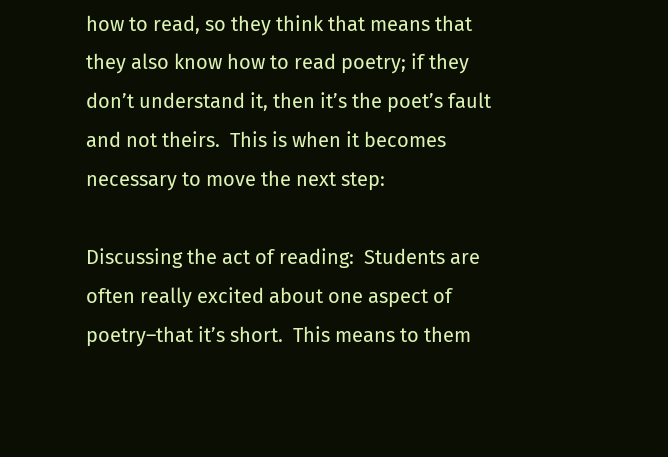how to read, so they think that means that they also know how to read poetry; if they don’t understand it, then it’s the poet’s fault and not theirs.  This is when it becomes necessary to move the next step:

Discussing the act of reading:  Students are often really excited about one aspect of poetry–that it’s short.  This means to them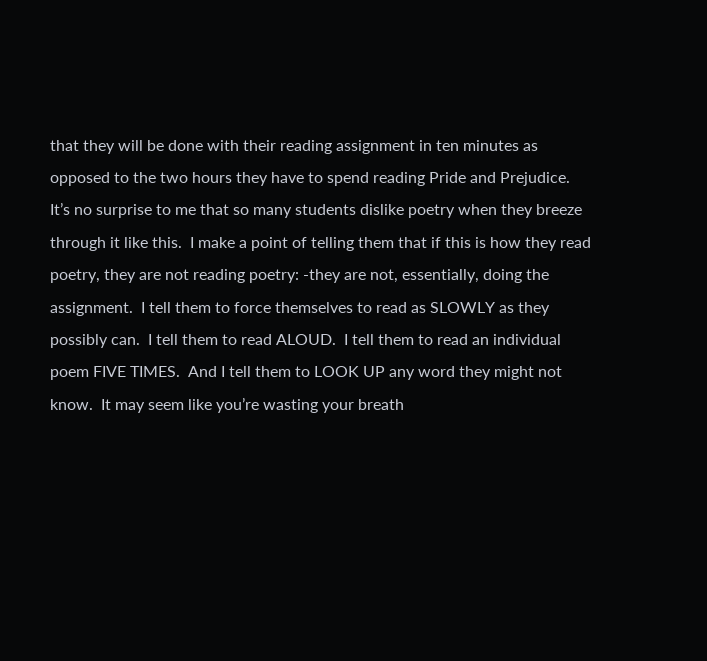that they will be done with their reading assignment in ten minutes as opposed to the two hours they have to spend reading Pride and Prejudice.  It’s no surprise to me that so many students dislike poetry when they breeze through it like this.  I make a point of telling them that if this is how they read poetry, they are not reading poetry: -they are not, essentially, doing the assignment.  I tell them to force themselves to read as SLOWLY as they possibly can.  I tell them to read ALOUD.  I tell them to read an individual poem FIVE TIMES.  And I tell them to LOOK UP any word they might not know.  It may seem like you’re wasting your breath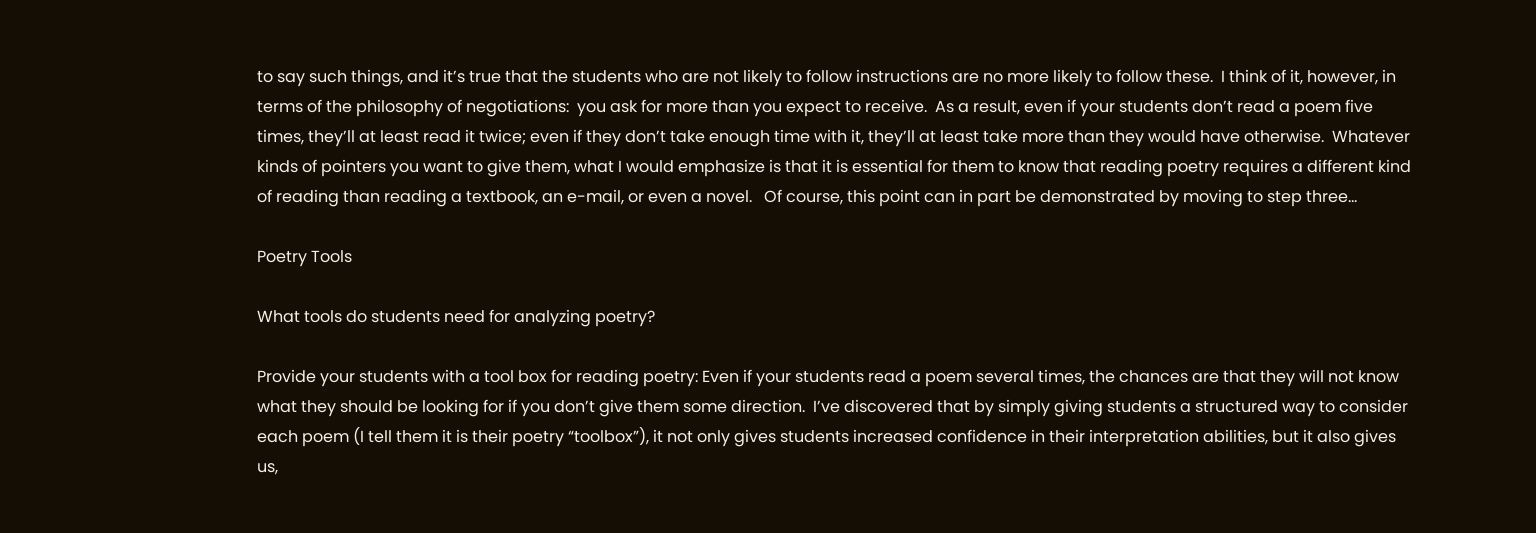to say such things, and it’s true that the students who are not likely to follow instructions are no more likely to follow these.  I think of it, however, in terms of the philosophy of negotiations:  you ask for more than you expect to receive.  As a result, even if your students don’t read a poem five times, they’ll at least read it twice; even if they don’t take enough time with it, they’ll at least take more than they would have otherwise.  Whatever kinds of pointers you want to give them, what I would emphasize is that it is essential for them to know that reading poetry requires a different kind of reading than reading a textbook, an e-mail, or even a novel.   Of course, this point can in part be demonstrated by moving to step three...

Poetry Tools

What tools do students need for analyzing poetry?

Provide your students with a tool box for reading poetry: Even if your students read a poem several times, the chances are that they will not know what they should be looking for if you don’t give them some direction.  I’ve discovered that by simply giving students a structured way to consider each poem (I tell them it is their poetry “toolbox”), it not only gives students increased confidence in their interpretation abilities, but it also gives us,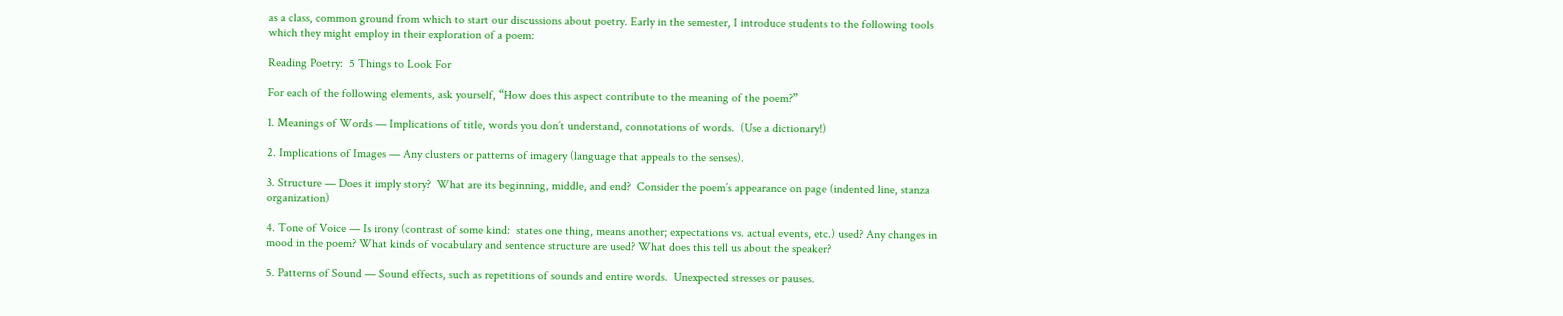as a class, common ground from which to start our discussions about poetry. Early in the semester, I introduce students to the following tools which they might employ in their exploration of a poem:

Reading Poetry:  5 Things to Look For

For each of the following elements, ask yourself, “How does this aspect contribute to the meaning of the poem?”

1. Meanings of Words — Implications of title, words you don’t understand, connotations of words.  (Use a dictionary!)

2. Implications of Images — Any clusters or patterns of imagery (language that appeals to the senses).

3. Structure — Does it imply story?  What are its beginning, middle, and end?  Consider the poem’s appearance on page (indented line, stanza organization)

4. Tone of Voice — Is irony (contrast of some kind:  states one thing, means another; expectations vs. actual events, etc.) used? Any changes in mood in the poem? What kinds of vocabulary and sentence structure are used? What does this tell us about the speaker?

5. Patterns of Sound — Sound effects, such as repetitions of sounds and entire words.  Unexpected stresses or pauses.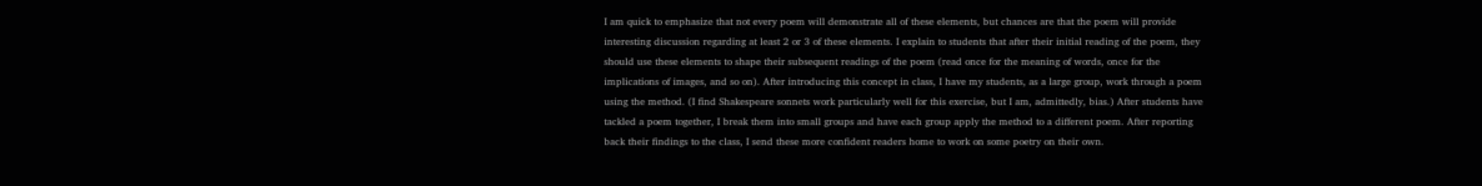I am quick to emphasize that not every poem will demonstrate all of these elements, but chances are that the poem will provide interesting discussion regarding at least 2 or 3 of these elements. I explain to students that after their initial reading of the poem, they should use these elements to shape their subsequent readings of the poem (read once for the meaning of words, once for the implications of images, and so on). After introducing this concept in class, I have my students, as a large group, work through a poem using the method. (I find Shakespeare sonnets work particularly well for this exercise, but I am, admittedly, bias.) After students have tackled a poem together, I break them into small groups and have each group apply the method to a different poem. After reporting back their findings to the class, I send these more confident readers home to work on some poetry on their own.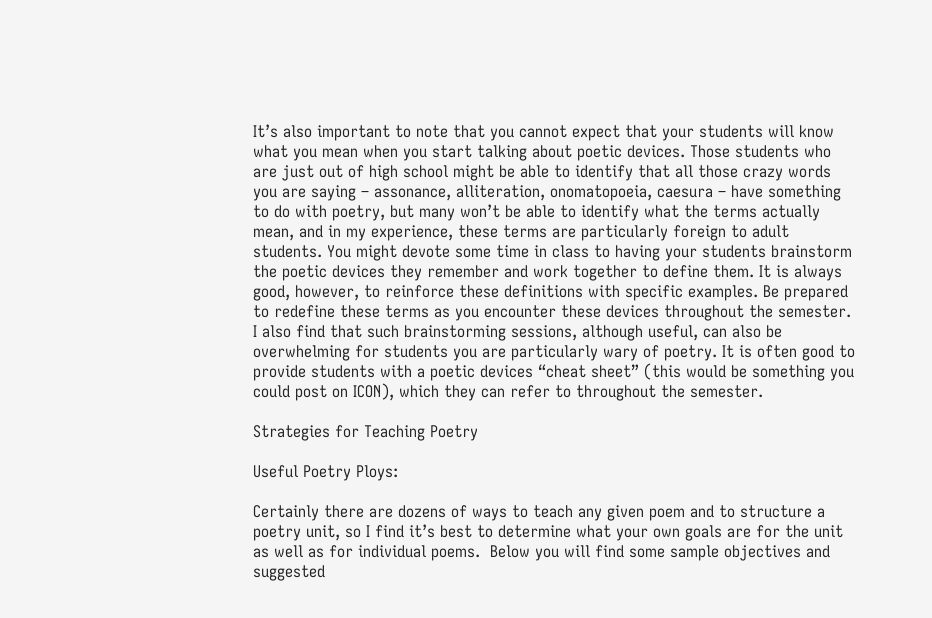It’s also important to note that you cannot expect that your students will know what you mean when you start talking about poetic devices. Those students who are just out of high school might be able to identify that all those crazy words you are saying – assonance, alliteration, onomatopoeia, caesura – have something to do with poetry, but many won’t be able to identify what the terms actually mean, and in my experience, these terms are particularly foreign to adult students. You might devote some time in class to having your students brainstorm the poetic devices they remember and work together to define them. It is always good, however, to reinforce these definitions with specific examples. Be prepared to redefine these terms as you encounter these devices throughout the semester. I also find that such brainstorming sessions, although useful, can also be overwhelming for students you are particularly wary of poetry. It is often good to provide students with a poetic devices “cheat sheet” (this would be something you could post on ICON), which they can refer to throughout the semester.

Strategies for Teaching Poetry

Useful Poetry Ploys:

Certainly there are dozens of ways to teach any given poem and to structure a poetry unit, so I find it’s best to determine what your own goals are for the unit as well as for individual poems.  Below you will find some sample objectives and suggested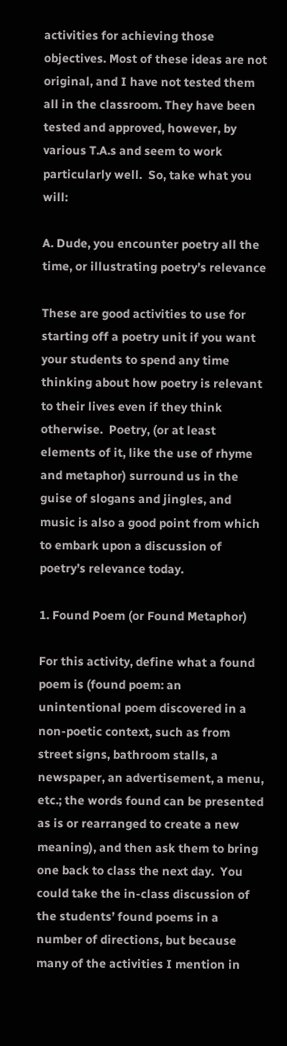activities for achieving those objectives. Most of these ideas are not original, and I have not tested them all in the classroom. They have been tested and approved, however, by various T.A.s and seem to work particularly well.  So, take what you will:

A. Dude, you encounter poetry all the time, or illustrating poetry’s relevance

These are good activities to use for starting off a poetry unit if you want your students to spend any time thinking about how poetry is relevant to their lives even if they think otherwise.  Poetry, (or at least elements of it, like the use of rhyme and metaphor) surround us in the guise of slogans and jingles, and music is also a good point from which to embark upon a discussion of poetry’s relevance today.

1. Found Poem (or Found Metaphor)

For this activity, define what a found poem is (found poem: an unintentional poem discovered in a non-poetic context, such as from street signs, bathroom stalls, a newspaper, an advertisement, a menu, etc.; the words found can be presented as is or rearranged to create a new meaning), and then ask them to bring one back to class the next day.  You could take the in-class discussion of the students’ found poems in a number of directions, but because many of the activities I mention in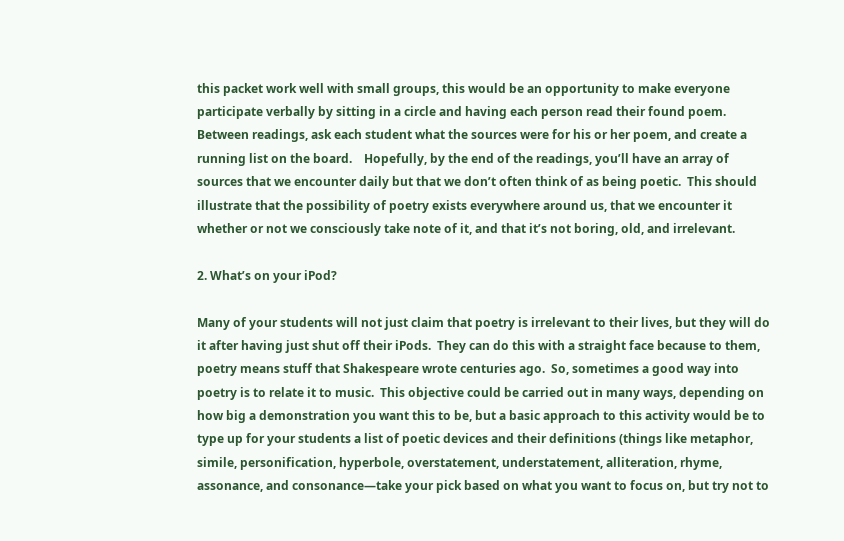this packet work well with small groups, this would be an opportunity to make everyone participate verbally by sitting in a circle and having each person read their found poem.  Between readings, ask each student what the sources were for his or her poem, and create a running list on the board.    Hopefully, by the end of the readings, you’ll have an array of sources that we encounter daily but that we don’t often think of as being poetic.  This should illustrate that the possibility of poetry exists everywhere around us, that we encounter it whether or not we consciously take note of it, and that it’s not boring, old, and irrelevant.

2. What’s on your iPod?

Many of your students will not just claim that poetry is irrelevant to their lives, but they will do it after having just shut off their iPods.  They can do this with a straight face because to them, poetry means stuff that Shakespeare wrote centuries ago.  So, sometimes a good way into poetry is to relate it to music.  This objective could be carried out in many ways, depending on how big a demonstration you want this to be, but a basic approach to this activity would be to type up for your students a list of poetic devices and their definitions (things like metaphor, simile, personification, hyperbole, overstatement, understatement, alliteration, rhyme, assonance, and consonance—take your pick based on what you want to focus on, but try not to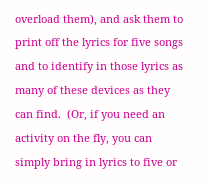overload them), and ask them to print off the lyrics for five songs and to identify in those lyrics as many of these devices as they can find.  (Or, if you need an activity on the fly, you can simply bring in lyrics to five or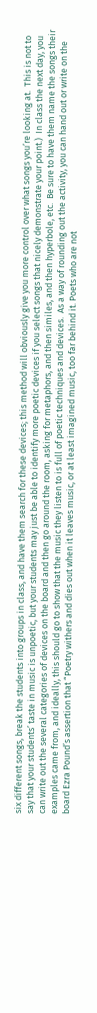six different songs, break the students into groups in class, and have them search for these devices; this method will obviously give you more control over what songs you’re looking at.  This is not to say that your students’ taste in music is unpoetic, but your students may just be able to identify more poetic devices if you select songs that nicely demonstrate your point.)  In class the next day, you can write out the several categories of devices on the board and then go around the room, asking for metaphors, and then similes, and then hyperbole, etc.  Be sure to have them name the songs their examples came from, and ideally, this should go to show that the music they listen to is full of poetic techniques and devices.  As a way of rounding out the activity, you can hand out or write on the board Ezra Pound’s assertion that “Poetry withers and dies out when it leaves music, or at least imagined music, too far behind it. Poets who are not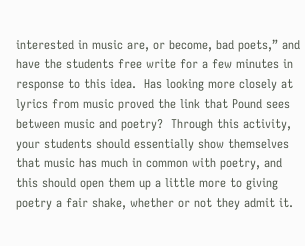interested in music are, or become, bad poets,” and have the students free write for a few minutes in response to this idea.  Has looking more closely at lyrics from music proved the link that Pound sees between music and poetry?  Through this activity, your students should essentially show themselves that music has much in common with poetry, and this should open them up a little more to giving poetry a fair shake, whether or not they admit it.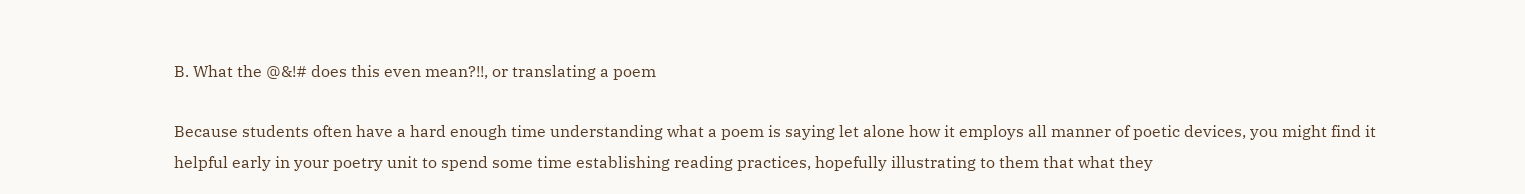B. What the @&!# does this even mean?!!, or translating a poem

Because students often have a hard enough time understanding what a poem is saying let alone how it employs all manner of poetic devices, you might find it helpful early in your poetry unit to spend some time establishing reading practices, hopefully illustrating to them that what they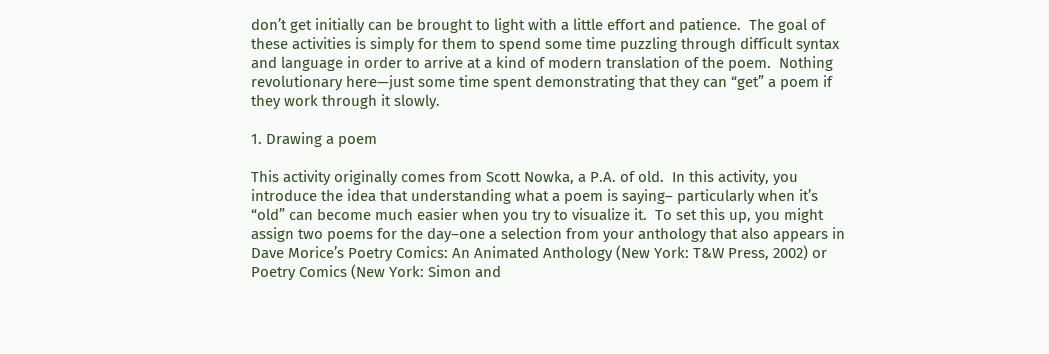don’t get initially can be brought to light with a little effort and patience.  The goal of these activities is simply for them to spend some time puzzling through difficult syntax and language in order to arrive at a kind of modern translation of the poem.  Nothing revolutionary here—just some time spent demonstrating that they can “get” a poem if they work through it slowly.

1. Drawing a poem

This activity originally comes from Scott Nowka, a P.A. of old.  In this activity, you introduce the idea that understanding what a poem is saying– particularly when it’s “old” can become much easier when you try to visualize it.  To set this up, you might assign two poems for the day–one a selection from your anthology that also appears in Dave Morice’s Poetry Comics: An Animated Anthology (New York: T&W Press, 2002) or Poetry Comics (New York: Simon and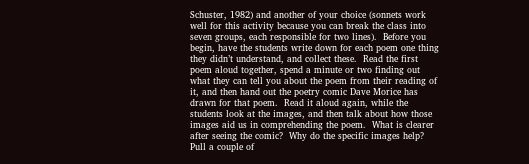Schuster, 1982) and another of your choice (sonnets work well for this activity because you can break the class into seven groups, each responsible for two lines).  Before you begin, have the students write down for each poem one thing they didn’t understand, and collect these.  Read the first poem aloud together, spend a minute or two finding out what they can tell you about the poem from their reading of it, and then hand out the poetry comic Dave Morice has drawn for that poem.  Read it aloud again, while the students look at the images, and then talk about how those images aid us in comprehending the poem.  What is clearer after seeing the comic?  Why do the specific images help?  Pull a couple of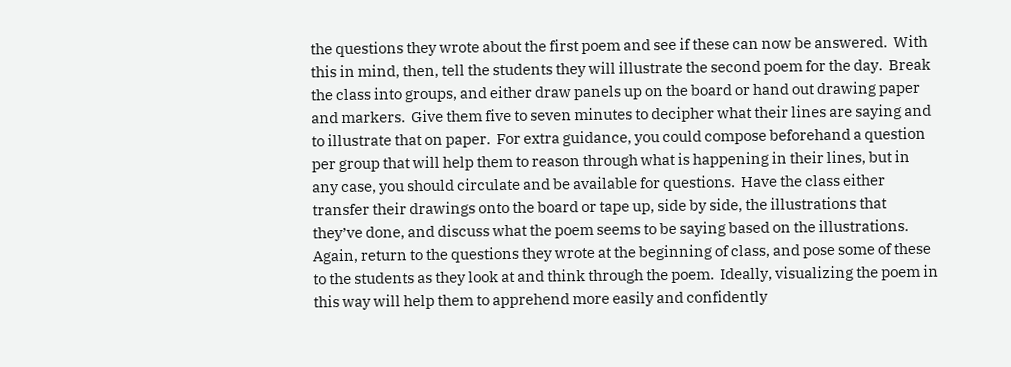the questions they wrote about the first poem and see if these can now be answered.  With this in mind, then, tell the students they will illustrate the second poem for the day.  Break the class into groups, and either draw panels up on the board or hand out drawing paper and markers.  Give them five to seven minutes to decipher what their lines are saying and to illustrate that on paper.  For extra guidance, you could compose beforehand a question per group that will help them to reason through what is happening in their lines, but in any case, you should circulate and be available for questions.  Have the class either transfer their drawings onto the board or tape up, side by side, the illustrations that they’ve done, and discuss what the poem seems to be saying based on the illustrations.  Again, return to the questions they wrote at the beginning of class, and pose some of these to the students as they look at and think through the poem.  Ideally, visualizing the poem in this way will help them to apprehend more easily and confidently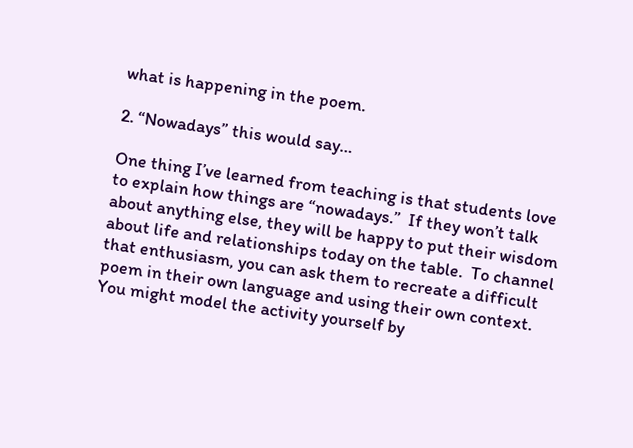what is happening in the poem.

2. “Nowadays” this would say…

One thing I’ve learned from teaching is that students love to explain how things are “nowadays.”  If they won’t talk about anything else, they will be happy to put their wisdom about life and relationships today on the table.  To channel that enthusiasm, you can ask them to recreate a difficult poem in their own language and using their own context. You might model the activity yourself by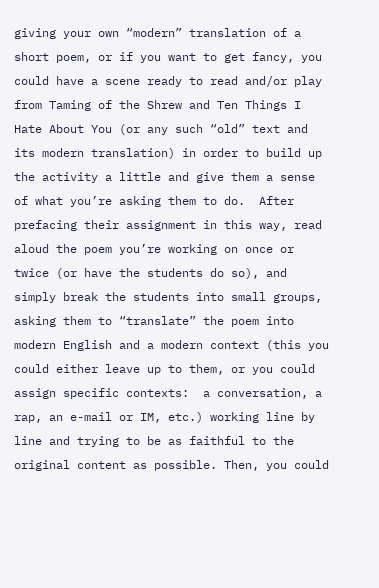giving your own “modern” translation of a short poem, or if you want to get fancy, you could have a scene ready to read and/or play from Taming of the Shrew and Ten Things I Hate About You (or any such “old” text and its modern translation) in order to build up the activity a little and give them a sense of what you’re asking them to do.  After prefacing their assignment in this way, read aloud the poem you’re working on once or twice (or have the students do so), and simply break the students into small groups, asking them to “translate” the poem into modern English and a modern context (this you could either leave up to them, or you could assign specific contexts:  a conversation, a rap, an e-mail or IM, etc.) working line by line and trying to be as faithful to the original content as possible. Then, you could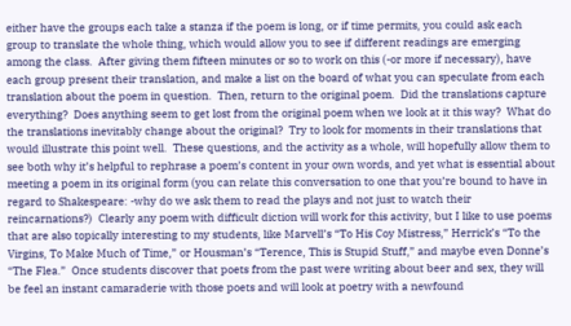either have the groups each take a stanza if the poem is long, or if time permits, you could ask each group to translate the whole thing, which would allow you to see if different readings are emerging among the class.  After giving them fifteen minutes or so to work on this (-or more if necessary), have each group present their translation, and make a list on the board of what you can speculate from each translation about the poem in question.  Then, return to the original poem.  Did the translations capture everything?  Does anything seem to get lost from the original poem when we look at it this way?  What do the translations inevitably change about the original?  Try to look for moments in their translations that would illustrate this point well.  These questions, and the activity as a whole, will hopefully allow them to see both why it’s helpful to rephrase a poem’s content in your own words, and yet what is essential about meeting a poem in its original form (you can relate this conversation to one that you’re bound to have in regard to Shakespeare: -why do we ask them to read the plays and not just to watch their reincarnations?)  Clearly any poem with difficult diction will work for this activity, but I like to use poems that are also topically interesting to my students, like Marvell’s “To His Coy Mistress,” Herrick’s “To the Virgins, To Make Much of Time,” or Housman’s “Terence, This is Stupid Stuff,” and maybe even Donne’s “The Flea.”  Once students discover that poets from the past were writing about beer and sex, they will be feel an instant camaraderie with those poets and will look at poetry with a newfound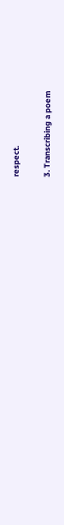respect.

3. Transcribing a poem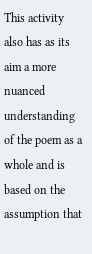This activity also has as its aim a more nuanced understanding of the poem as a whole and is based on the assumption that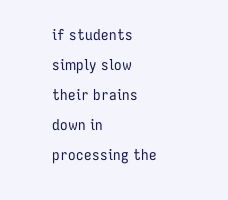if students simply slow their brains down in processing the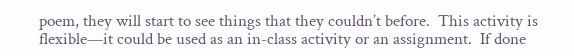poem, they will start to see things that they couldn’t before.  This activity is flexible—it could be used as an in-class activity or an assignment.  If done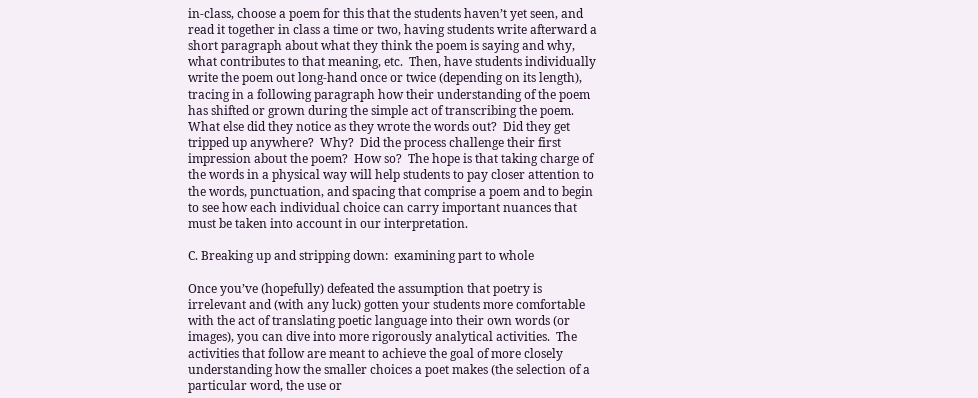in-class, choose a poem for this that the students haven’t yet seen, and read it together in class a time or two, having students write afterward a short paragraph about what they think the poem is saying and why, what contributes to that meaning, etc.  Then, have students individually write the poem out long-hand once or twice (depending on its length), tracing in a following paragraph how their understanding of the poem has shifted or grown during the simple act of transcribing the poem.  What else did they notice as they wrote the words out?  Did they get tripped up anywhere?  Why?  Did the process challenge their first impression about the poem?  How so?  The hope is that taking charge of the words in a physical way will help students to pay closer attention to the words, punctuation, and spacing that comprise a poem and to begin to see how each individual choice can carry important nuances that must be taken into account in our interpretation.

C. Breaking up and stripping down:  examining part to whole

Once you’ve (hopefully) defeated the assumption that poetry is irrelevant and (with any luck) gotten your students more comfortable with the act of translating poetic language into their own words (or images), you can dive into more rigorously analytical activities.  The activities that follow are meant to achieve the goal of more closely understanding how the smaller choices a poet makes (the selection of a particular word, the use or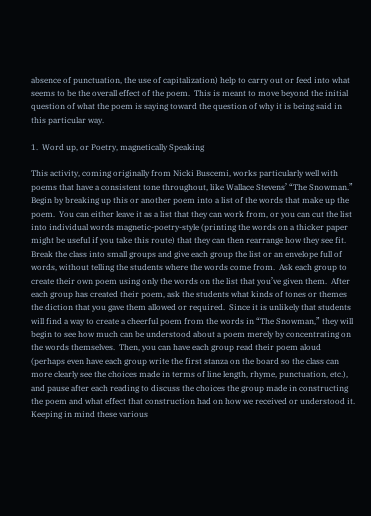absence of punctuation, the use of capitalization) help to carry out or feed into what seems to be the overall effect of the poem.  This is meant to move beyond the initial question of what the poem is saying toward the question of why it is being said in this particular way.

1.  Word up, or Poetry, magnetically Speaking

This activity, coming originally from Nicki Buscemi, works particularly well with poems that have a consistent tone throughout, like Wallace Stevens’ “The Snowman.”  Begin by breaking up this or another poem into a list of the words that make up the poem.  You can either leave it as a list that they can work from, or you can cut the list into individual words magnetic-poetry-style (printing the words on a thicker paper might be useful if you take this route) that they can then rearrange how they see fit.  Break the class into small groups and give each group the list or an envelope full of words, without telling the students where the words come from.  Ask each group to create their own poem using only the words on the list that you’ve given them.  After each group has created their poem, ask the students what kinds of tones or themes the diction that you gave them allowed or required.  Since it is unlikely that students will find a way to create a cheerful poem from the words in “The Snowman,” they will begin to see how much can be understood about a poem merely by concentrating on the words themselves.  Then, you can have each group read their poem aloud (perhaps even have each group write the first stanza on the board so the class can more clearly see the choices made in terms of line length, rhyme, punctuation, etc.), and pause after each reading to discuss the choices the group made in constructing the poem and what effect that construction had on how we received or understood it.  Keeping in mind these various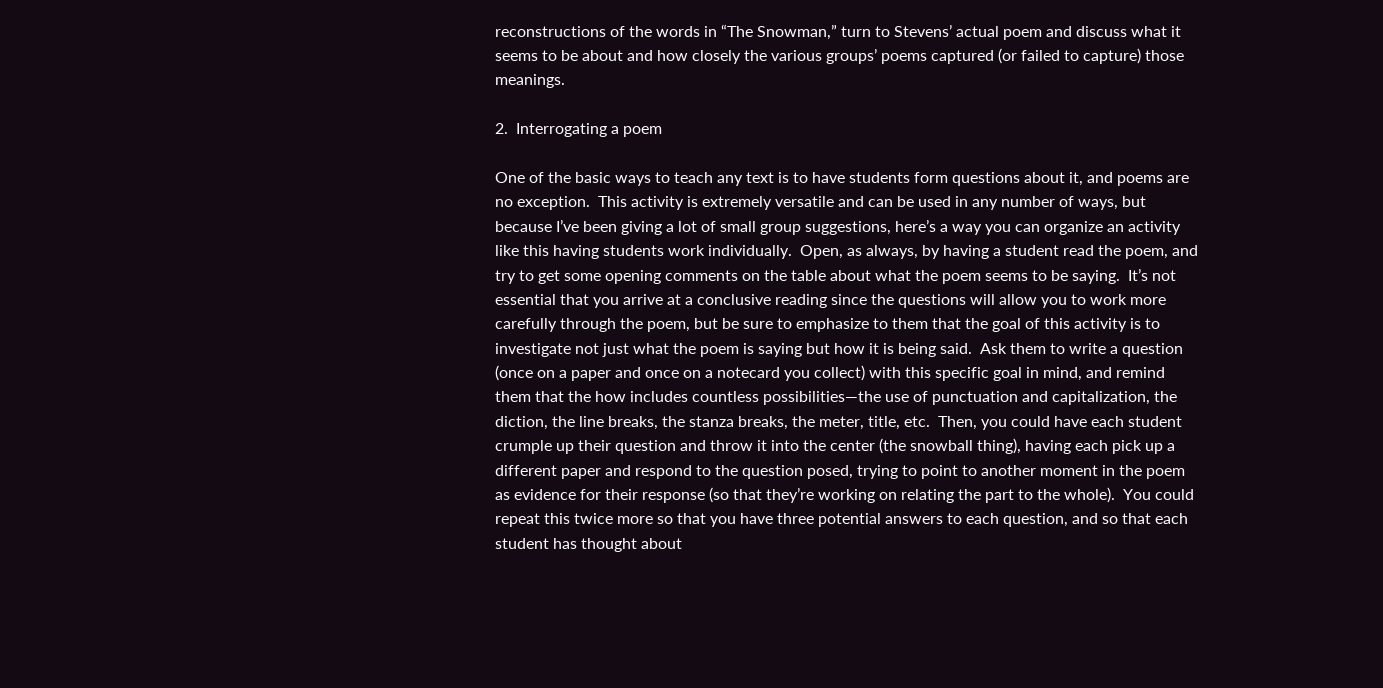reconstructions of the words in “The Snowman,” turn to Stevens’ actual poem and discuss what it seems to be about and how closely the various groups’ poems captured (or failed to capture) those meanings.

2.  Interrogating a poem

One of the basic ways to teach any text is to have students form questions about it, and poems are no exception.  This activity is extremely versatile and can be used in any number of ways, but because I’ve been giving a lot of small group suggestions, here’s a way you can organize an activity like this having students work individually.  Open, as always, by having a student read the poem, and try to get some opening comments on the table about what the poem seems to be saying.  It’s not essential that you arrive at a conclusive reading since the questions will allow you to work more carefully through the poem, but be sure to emphasize to them that the goal of this activity is to investigate not just what the poem is saying but how it is being said.  Ask them to write a question (once on a paper and once on a notecard you collect) with this specific goal in mind, and remind them that the how includes countless possibilities—the use of punctuation and capitalization, the diction, the line breaks, the stanza breaks, the meter, title, etc.  Then, you could have each student crumple up their question and throw it into the center (the snowball thing), having each pick up a different paper and respond to the question posed, trying to point to another moment in the poem as evidence for their response (so that they’re working on relating the part to the whole).  You could repeat this twice more so that you have three potential answers to each question, and so that each student has thought about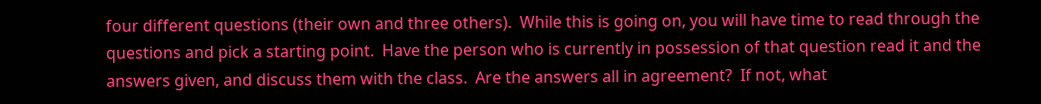four different questions (their own and three others).  While this is going on, you will have time to read through the questions and pick a starting point.  Have the person who is currently in possession of that question read it and the answers given, and discuss them with the class.  Are the answers all in agreement?  If not, what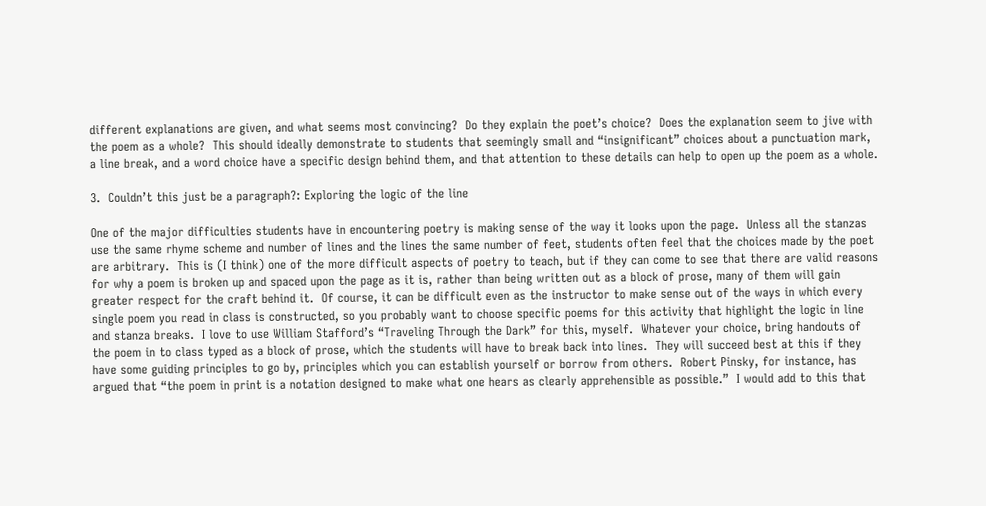different explanations are given, and what seems most convincing?  Do they explain the poet’s choice?  Does the explanation seem to jive with the poem as a whole?  This should ideally demonstrate to students that seemingly small and “insignificant” choices about a punctuation mark, a line break, and a word choice have a specific design behind them, and that attention to these details can help to open up the poem as a whole.

3.  Couldn’t this just be a paragraph?: Exploring the logic of the line

One of the major difficulties students have in encountering poetry is making sense of the way it looks upon the page.  Unless all the stanzas use the same rhyme scheme and number of lines and the lines the same number of feet, students often feel that the choices made by the poet are arbitrary.  This is (I think) one of the more difficult aspects of poetry to teach, but if they can come to see that there are valid reasons for why a poem is broken up and spaced upon the page as it is, rather than being written out as a block of prose, many of them will gain greater respect for the craft behind it.  Of course, it can be difficult even as the instructor to make sense out of the ways in which every single poem you read in class is constructed, so you probably want to choose specific poems for this activity that highlight the logic in line and stanza breaks.  I love to use William Stafford’s “Traveling Through the Dark” for this, myself.  Whatever your choice, bring handouts of the poem in to class typed as a block of prose, which the students will have to break back into lines.  They will succeed best at this if they have some guiding principles to go by, principles which you can establish yourself or borrow from others.  Robert Pinsky, for instance, has argued that “the poem in print is a notation designed to make what one hears as clearly apprehensible as possible.”  I would add to this that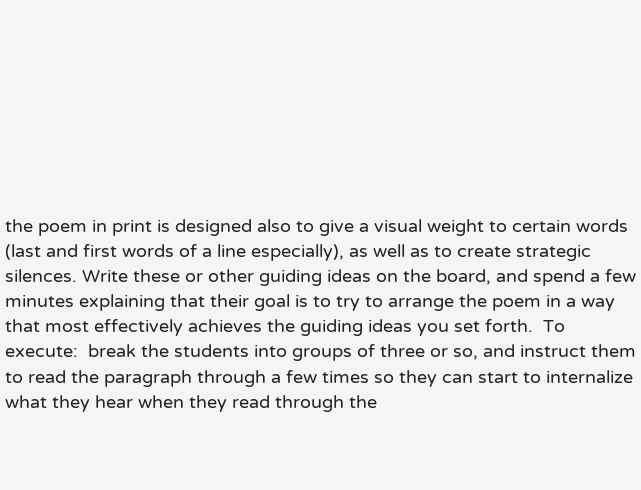the poem in print is designed also to give a visual weight to certain words (last and first words of a line especially), as well as to create strategic silences. Write these or other guiding ideas on the board, and spend a few minutes explaining that their goal is to try to arrange the poem in a way that most effectively achieves the guiding ideas you set forth.  To execute:  break the students into groups of three or so, and instruct them to read the paragraph through a few times so they can start to internalize what they hear when they read through the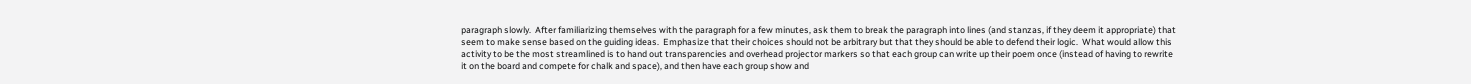paragraph slowly.  After familiarizing themselves with the paragraph for a few minutes, ask them to break the paragraph into lines (and stanzas, if they deem it appropriate) that seem to make sense based on the guiding ideas.  Emphasize that their choices should not be arbitrary but that they should be able to defend their logic.  What would allow this activity to be the most streamlined is to hand out transparencies and overhead projector markers so that each group can write up their poem once (instead of having to rewrite it on the board and compete for chalk and space), and then have each group show and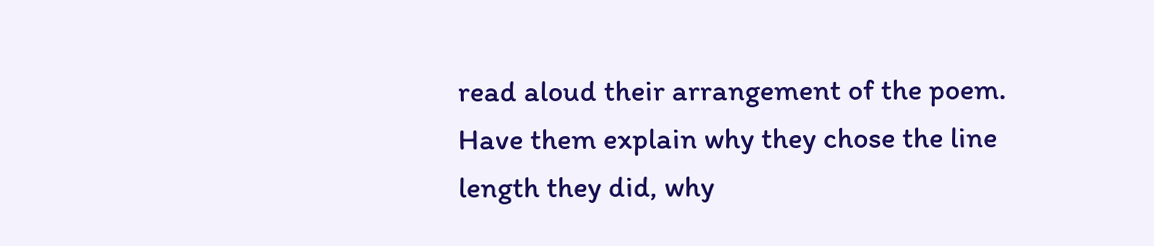read aloud their arrangement of the poem.  Have them explain why they chose the line length they did, why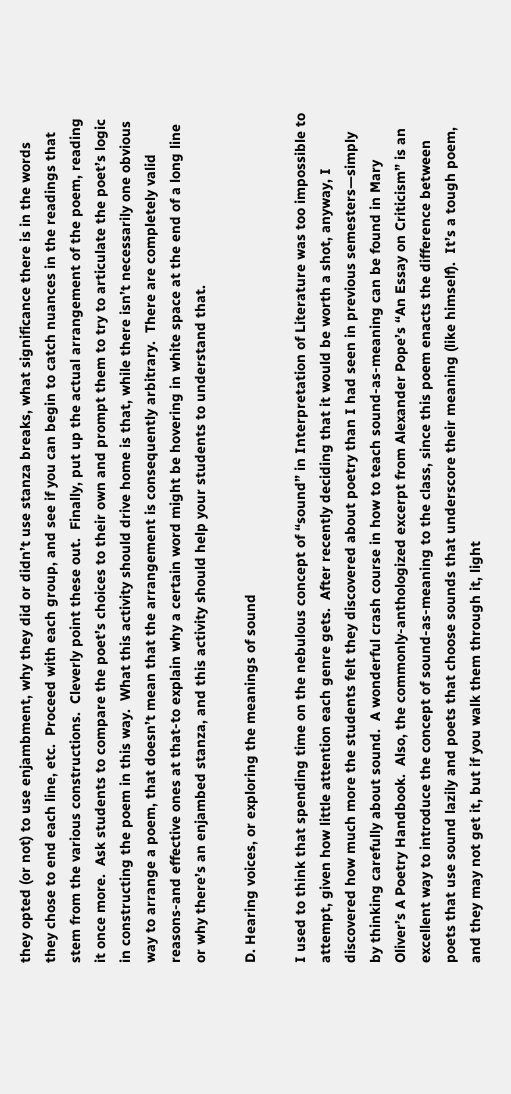they opted (or not) to use enjambment, why they did or didn’t use stanza breaks, what significance there is in the words they chose to end each line, etc.  Proceed with each group, and see if you can begin to catch nuances in the readings that stem from the various constructions.  Cleverly point these out.  Finally, put up the actual arrangement of the poem, reading it once more.  Ask students to compare the poet’s choices to their own and prompt them to try to articulate the poet’s logic in constructing the poem in this way.  What this activity should drive home is that, while there isn’t necessarily one obvious way to arrange a poem, that doesn’t mean that the arrangement is consequently arbitrary.  There are completely valid reasons-and effective ones at that-to explain why a certain word might be hovering in white space at the end of a long line or why there’s an enjambed stanza, and this activity should help your students to understand that.

D. Hearing voices, or exploring the meanings of sound

I used to think that spending time on the nebulous concept of “sound” in Interpretation of Literature was too impossible to attempt, given how little attention each genre gets.  After recently deciding that it would be worth a shot, anyway, I discovered how much more the students felt they discovered about poetry than I had seen in previous semesters—simply by thinking carefully about sound.  A wonderful crash course in how to teach sound-as-meaning can be found in Mary Oliver’s A Poetry Handbook.  Also, the commonly-anthologized excerpt from Alexander Pope’s “An Essay on Criticism” is an excellent way to introduce the concept of sound-as-meaning to the class, since this poem enacts the difference between poets that use sound lazily and poets that choose sounds that underscore their meaning (like himself).  It’s a tough poem, and they may not get it, but if you walk them through it, light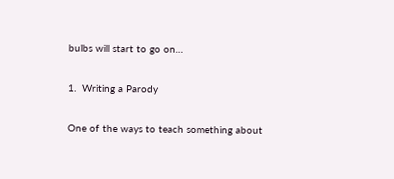bulbs will start to go on…

1.  Writing a Parody

One of the ways to teach something about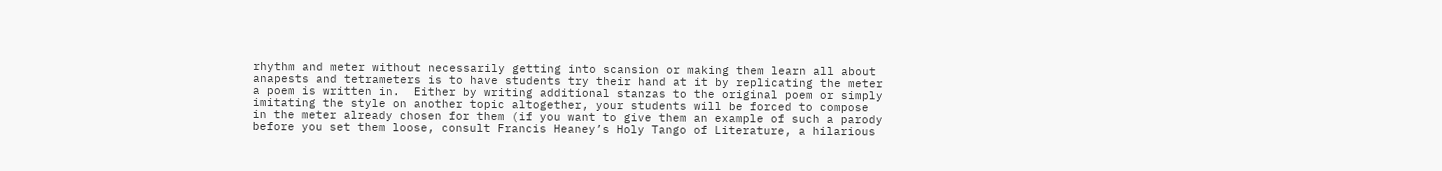rhythm and meter without necessarily getting into scansion or making them learn all about anapests and tetrameters is to have students try their hand at it by replicating the meter a poem is written in.  Either by writing additional stanzas to the original poem or simply imitating the style on another topic altogether, your students will be forced to compose in the meter already chosen for them (if you want to give them an example of such a parody before you set them loose, consult Francis Heaney’s Holy Tango of Literature, a hilarious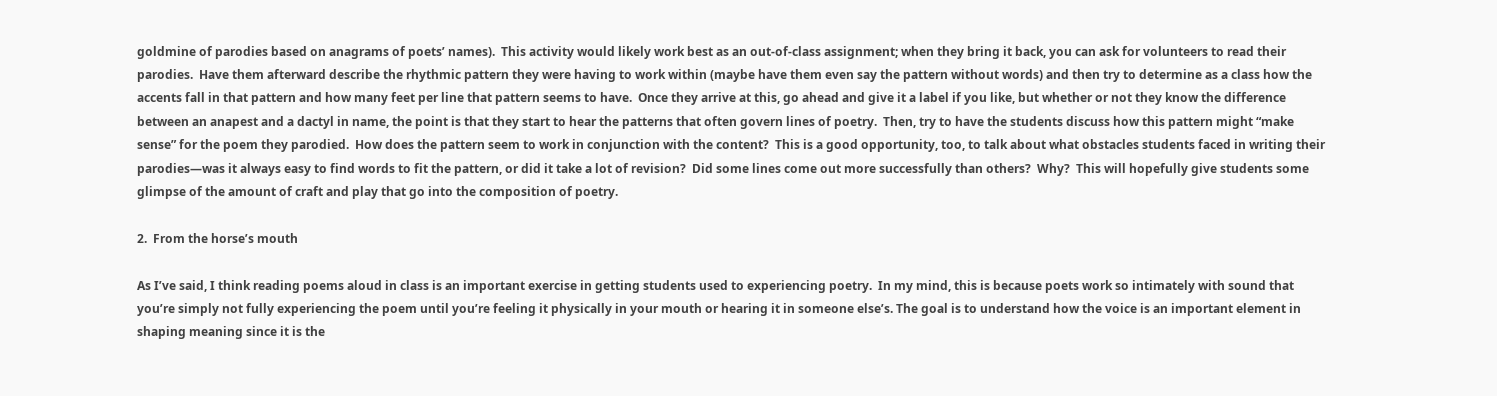goldmine of parodies based on anagrams of poets’ names).  This activity would likely work best as an out-of-class assignment; when they bring it back, you can ask for volunteers to read their parodies.  Have them afterward describe the rhythmic pattern they were having to work within (maybe have them even say the pattern without words) and then try to determine as a class how the accents fall in that pattern and how many feet per line that pattern seems to have.  Once they arrive at this, go ahead and give it a label if you like, but whether or not they know the difference between an anapest and a dactyl in name, the point is that they start to hear the patterns that often govern lines of poetry.  Then, try to have the students discuss how this pattern might “make sense” for the poem they parodied.  How does the pattern seem to work in conjunction with the content?  This is a good opportunity, too, to talk about what obstacles students faced in writing their parodies—was it always easy to find words to fit the pattern, or did it take a lot of revision?  Did some lines come out more successfully than others?  Why?  This will hopefully give students some glimpse of the amount of craft and play that go into the composition of poetry.

2.  From the horse’s mouth

As I’ve said, I think reading poems aloud in class is an important exercise in getting students used to experiencing poetry.  In my mind, this is because poets work so intimately with sound that you’re simply not fully experiencing the poem until you’re feeling it physically in your mouth or hearing it in someone else’s. The goal is to understand how the voice is an important element in shaping meaning since it is the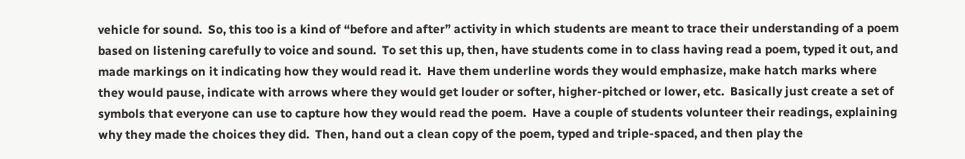vehicle for sound.  So, this too is a kind of “before and after” activity in which students are meant to trace their understanding of a poem based on listening carefully to voice and sound.  To set this up, then, have students come in to class having read a poem, typed it out, and made markings on it indicating how they would read it.  Have them underline words they would emphasize, make hatch marks where they would pause, indicate with arrows where they would get louder or softer, higher-pitched or lower, etc.  Basically just create a set of symbols that everyone can use to capture how they would read the poem.  Have a couple of students volunteer their readings, explaining why they made the choices they did.  Then, hand out a clean copy of the poem, typed and triple-spaced, and then play the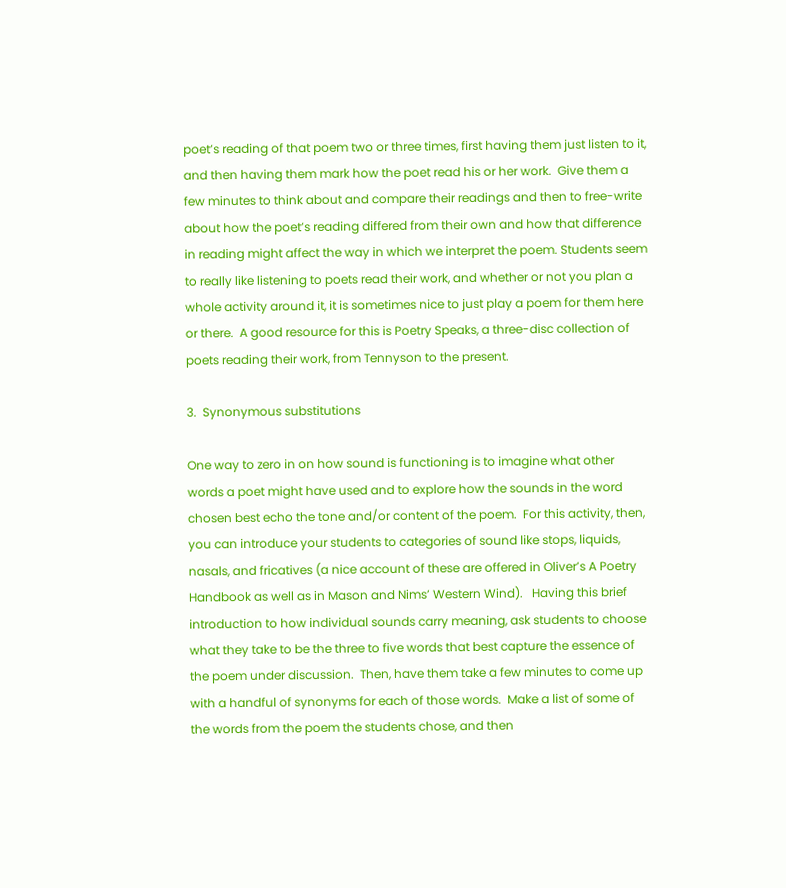poet’s reading of that poem two or three times, first having them just listen to it, and then having them mark how the poet read his or her work.  Give them a few minutes to think about and compare their readings and then to free-write about how the poet’s reading differed from their own and how that difference in reading might affect the way in which we interpret the poem. Students seem to really like listening to poets read their work, and whether or not you plan a whole activity around it, it is sometimes nice to just play a poem for them here or there.  A good resource for this is Poetry Speaks, a three-disc collection of poets reading their work, from Tennyson to the present.

3.  Synonymous substitutions

One way to zero in on how sound is functioning is to imagine what other words a poet might have used and to explore how the sounds in the word chosen best echo the tone and/or content of the poem.  For this activity, then, you can introduce your students to categories of sound like stops, liquids, nasals, and fricatives (a nice account of these are offered in Oliver’s A Poetry Handbook as well as in Mason and Nims’ Western Wind).   Having this brief introduction to how individual sounds carry meaning, ask students to choose what they take to be the three to five words that best capture the essence of the poem under discussion.  Then, have them take a few minutes to come up with a handful of synonyms for each of those words.  Make a list of some of the words from the poem the students chose, and then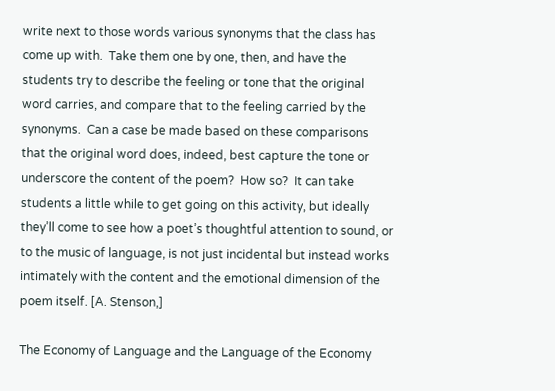write next to those words various synonyms that the class has come up with.  Take them one by one, then, and have the students try to describe the feeling or tone that the original word carries, and compare that to the feeling carried by the synonyms.  Can a case be made based on these comparisons that the original word does, indeed, best capture the tone or underscore the content of the poem?  How so?  It can take students a little while to get going on this activity, but ideally they’ll come to see how a poet’s thoughtful attention to sound, or to the music of language, is not just incidental but instead works intimately with the content and the emotional dimension of the poem itself. [A. Stenson,]

The Economy of Language and the Language of the Economy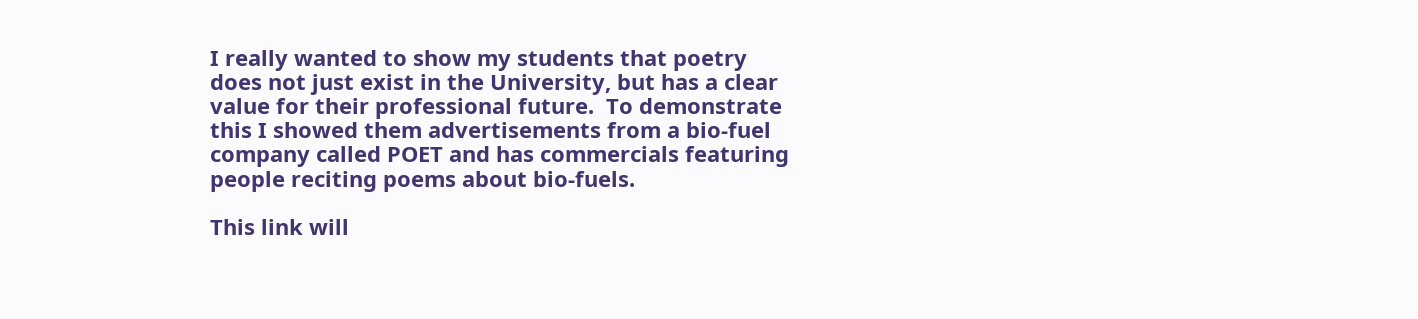I really wanted to show my students that poetry does not just exist in the University, but has a clear value for their professional future.  To demonstrate this I showed them advertisements from a bio-fuel company called POET and has commercials featuring people reciting poems about bio-fuels.

This link will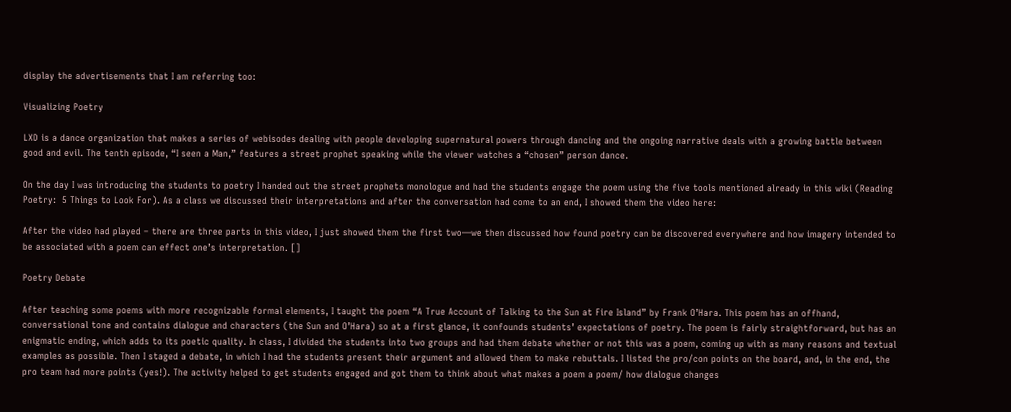display the advertisements that I am referring too:

Visualizing Poetry

LXD is a dance organization that makes a series of webisodes dealing with people developing supernatural powers through dancing and the ongoing narrative deals with a growing battle between good and evil. The tenth episode, “I seen a Man,” features a street prophet speaking while the viewer watches a “chosen” person dance.

On the day I was introducing the students to poetry I handed out the street prophets monologue and had the students engage the poem using the five tools mentioned already in this wiki (Reading Poetry:  5 Things to Look For). As a class we discussed their interpretations and after the conversation had come to an end, I showed them the video here:

After the video had played – there are three parts in this video, I just showed them the first two—we then discussed how found poetry can be discovered everywhere and how imagery intended to be associated with a poem can effect one’s interpretation. []

Poetry Debate

After teaching some poems with more recognizable formal elements, I taught the poem “A True Account of Talking to the Sun at Fire Island” by Frank O’Hara. This poem has an offhand, conversational tone and contains dialogue and characters (the Sun and O’Hara) so at a first glance, it confounds students’ expectations of poetry. The poem is fairly straightforward, but has an enigmatic ending, which adds to its poetic quality. In class, I divided the students into two groups and had them debate whether or not this was a poem, coming up with as many reasons and textual examples as possible. Then I staged a debate, in which I had the students present their argument and allowed them to make rebuttals. I listed the pro/con points on the board, and, in the end, the pro team had more points (yes!). The activity helped to get students engaged and got them to think about what makes a poem a poem/ how dialogue changes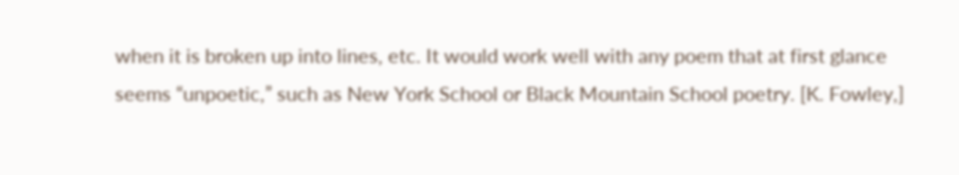when it is broken up into lines, etc. It would work well with any poem that at first glance seems “unpoetic,” such as New York School or Black Mountain School poetry. [K. Fowley,]